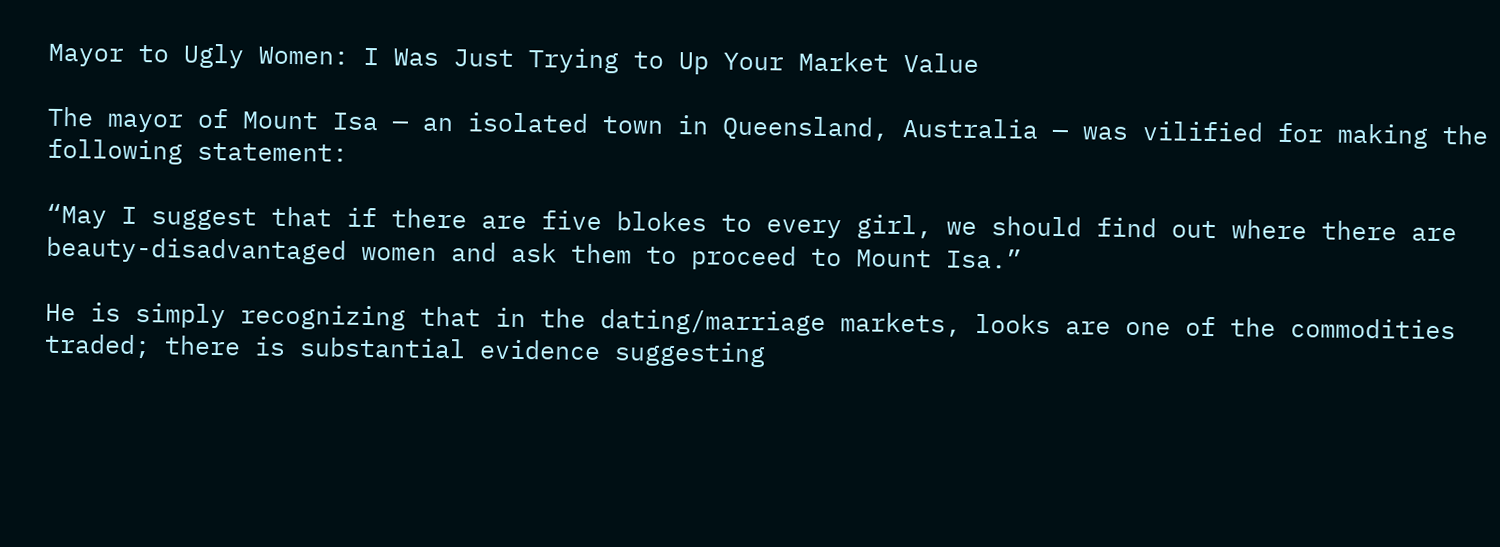Mayor to Ugly Women: I Was Just Trying to Up Your Market Value

The mayor of Mount Isa — an isolated town in Queensland, Australia — was vilified for making the following statement:

“May I suggest that if there are five blokes to every girl, we should find out where there are beauty-disadvantaged women and ask them to proceed to Mount Isa.”

He is simply recognizing that in the dating/marriage markets, looks are one of the commodities traded; there is substantial evidence suggesting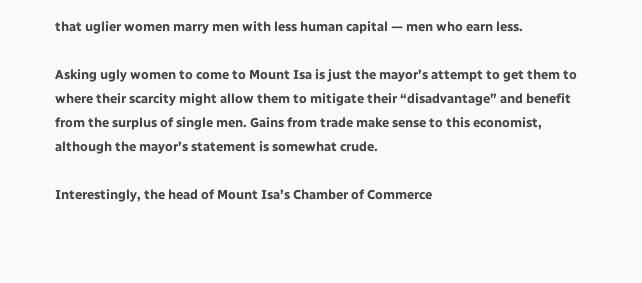that uglier women marry men with less human capital — men who earn less.

Asking ugly women to come to Mount Isa is just the mayor’s attempt to get them to where their scarcity might allow them to mitigate their “disadvantage” and benefit from the surplus of single men. Gains from trade make sense to this economist, although the mayor’s statement is somewhat crude.

Interestingly, the head of Mount Isa’s Chamber of Commerce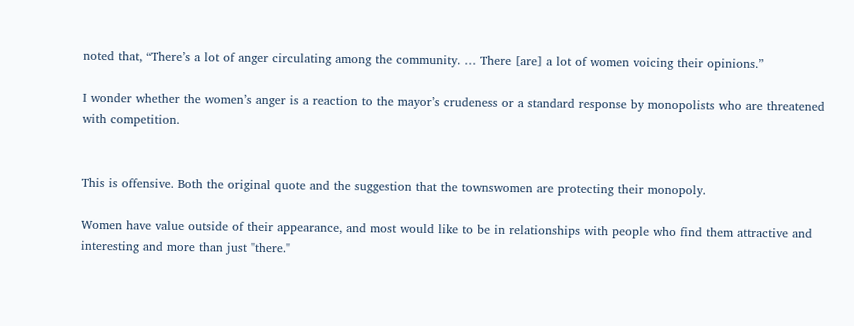noted that, “There’s a lot of anger circulating among the community. … There [are] a lot of women voicing their opinions.”

I wonder whether the women’s anger is a reaction to the mayor’s crudeness or a standard response by monopolists who are threatened with competition.


This is offensive. Both the original quote and the suggestion that the townswomen are protecting their monopoly.

Women have value outside of their appearance, and most would like to be in relationships with people who find them attractive and interesting and more than just "there."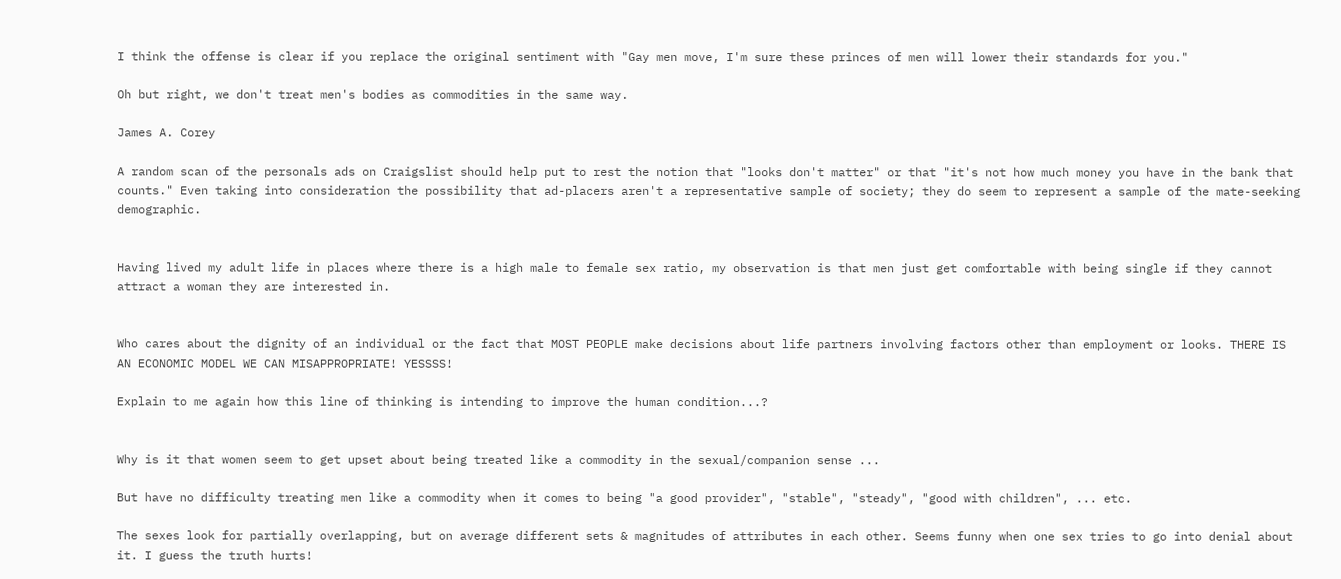I think the offense is clear if you replace the original sentiment with "Gay men move, I'm sure these princes of men will lower their standards for you."

Oh but right, we don't treat men's bodies as commodities in the same way.

James A. Corey

A random scan of the personals ads on Craigslist should help put to rest the notion that "looks don't matter" or that "it's not how much money you have in the bank that counts." Even taking into consideration the possibility that ad-placers aren't a representative sample of society; they do seem to represent a sample of the mate-seeking demographic.


Having lived my adult life in places where there is a high male to female sex ratio, my observation is that men just get comfortable with being single if they cannot attract a woman they are interested in.


Who cares about the dignity of an individual or the fact that MOST PEOPLE make decisions about life partners involving factors other than employment or looks. THERE IS AN ECONOMIC MODEL WE CAN MISAPPROPRIATE! YESSSS!

Explain to me again how this line of thinking is intending to improve the human condition...?


Why is it that women seem to get upset about being treated like a commodity in the sexual/companion sense ...

But have no difficulty treating men like a commodity when it comes to being "a good provider", "stable", "steady", "good with children", ... etc.

The sexes look for partially overlapping, but on average different sets & magnitudes of attributes in each other. Seems funny when one sex tries to go into denial about it. I guess the truth hurts!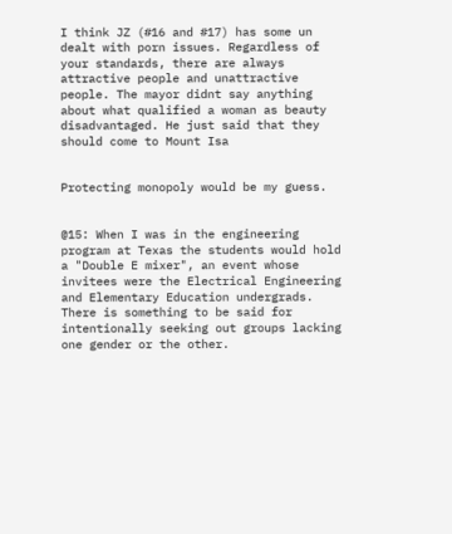I think JZ (#16 and #17) has some un dealt with porn issues. Regardless of your standards, there are always attractive people and unattractive people. The mayor didnt say anything about what qualified a woman as beauty disadvantaged. He just said that they should come to Mount Isa


Protecting monopoly would be my guess.


@15: When I was in the engineering program at Texas the students would hold a "Double E mixer", an event whose invitees were the Electrical Engineering and Elementary Education undergrads. There is something to be said for intentionally seeking out groups lacking one gender or the other.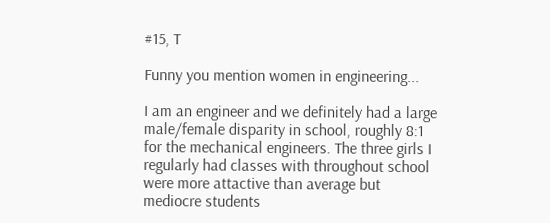#15, T

Funny you mention women in engineering...

I am an engineer and we definitely had a large male/female disparity in school, roughly 8:1 for the mechanical engineers. The three girls I regularly had classes with throughout school were more attactive than average but mediocre students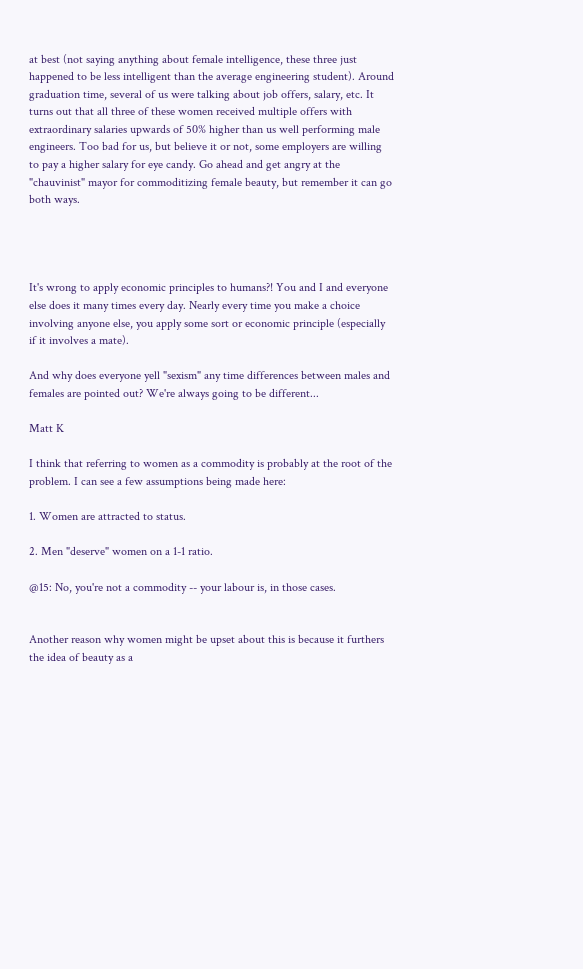at best (not saying anything about female intelligence, these three just happened to be less intelligent than the average engineering student). Around graduation time, several of us were talking about job offers, salary, etc. It turns out that all three of these women received multiple offers with extraordinary salaries upwards of 50% higher than us well performing male engineers. Too bad for us, but believe it or not, some employers are willing to pay a higher salary for eye candy. Go ahead and get angry at the "chauvinist" mayor for commoditizing female beauty, but remember it can go both ways.




It's wrong to apply economic principles to humans?! You and I and everyone else does it many times every day. Nearly every time you make a choice involving anyone else, you apply some sort or economic principle (especially if it involves a mate).

And why does everyone yell "sexism" any time differences between males and females are pointed out? We're always going to be different...

Matt K

I think that referring to women as a commodity is probably at the root of the problem. I can see a few assumptions being made here:

1. Women are attracted to status.

2. Men "deserve" women on a 1-1 ratio.

@15: No, you're not a commodity -- your labour is, in those cases.


Another reason why women might be upset about this is because it furthers the idea of beauty as a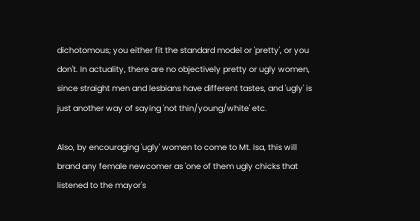dichotomous; you either fit the standard model or 'pretty', or you don't. In actuality, there are no objectively pretty or ugly women, since straight men and lesbians have different tastes, and 'ugly' is just another way of saying 'not thin/young/white' etc.

Also, by encouraging 'ugly' women to come to Mt. Isa, this will brand any female newcomer as 'one of them ugly chicks that listened to the mayor's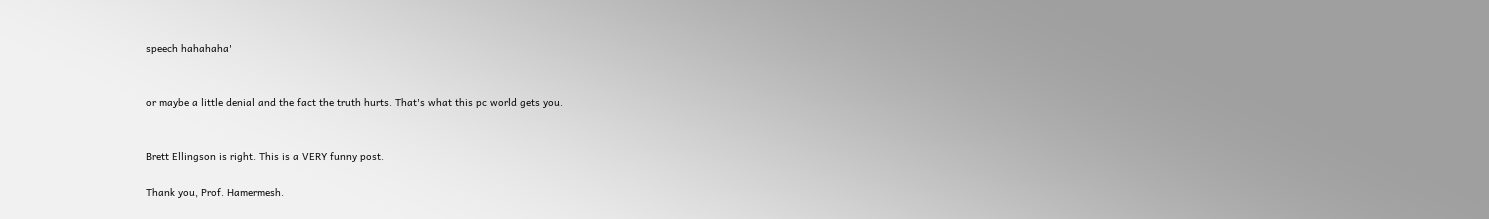speech hahahaha'


or maybe a little denial and the fact the truth hurts. That's what this pc world gets you.


Brett Ellingson is right. This is a VERY funny post.

Thank you, Prof. Hamermesh.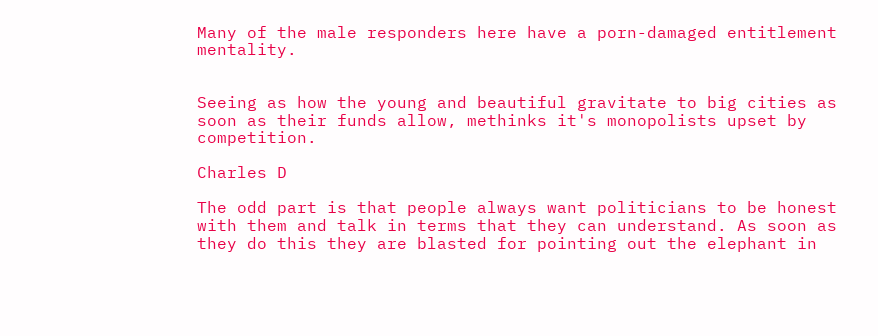Many of the male responders here have a porn-damaged entitlement mentality.


Seeing as how the young and beautiful gravitate to big cities as soon as their funds allow, methinks it's monopolists upset by competition.

Charles D

The odd part is that people always want politicians to be honest with them and talk in terms that they can understand. As soon as they do this they are blasted for pointing out the elephant in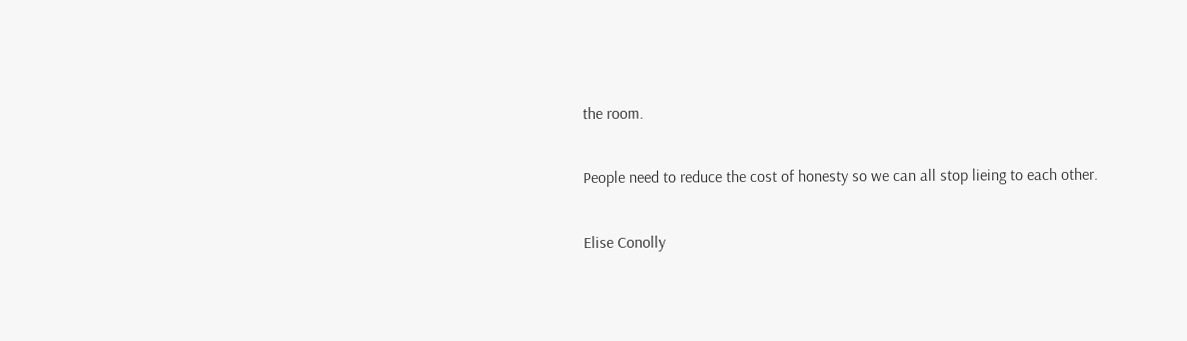the room.

People need to reduce the cost of honesty so we can all stop lieing to each other.

Elise Conolly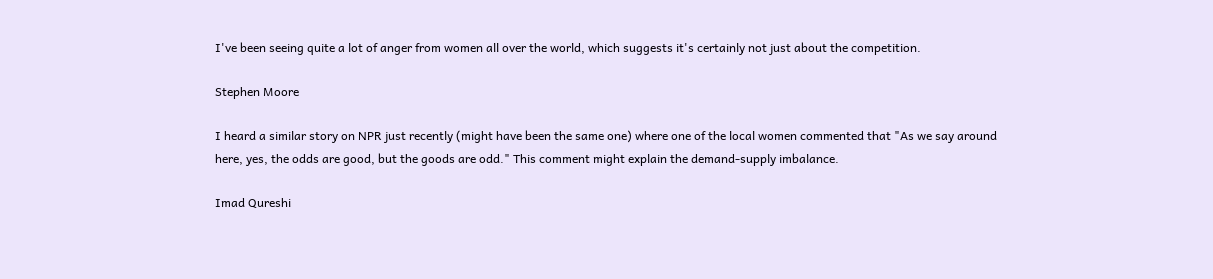I've been seeing quite a lot of anger from women all over the world, which suggests it's certainly not just about the competition.

Stephen Moore

I heard a similar story on NPR just recently (might have been the same one) where one of the local women commented that "As we say around here, yes, the odds are good, but the goods are odd." This comment might explain the demand-supply imbalance.

Imad Qureshi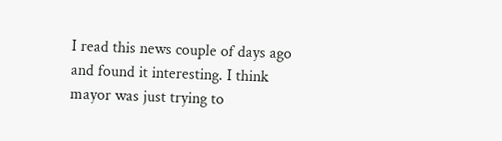I read this news couple of days ago and found it interesting. I think mayor was just trying to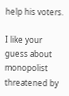help his voters.

I like your guess about monopolist threatened by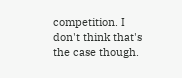competition. I don't think that's the case though.